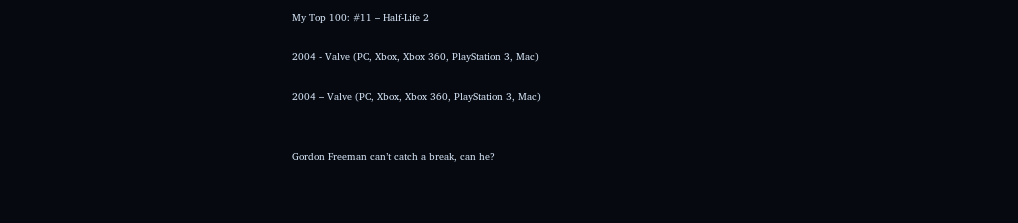My Top 100: #11 – Half-Life 2

2004 - Valve (PC, Xbox, Xbox 360, PlayStation 3, Mac)

2004 – Valve (PC, Xbox, Xbox 360, PlayStation 3, Mac)


Gordon Freeman can’t catch a break, can he?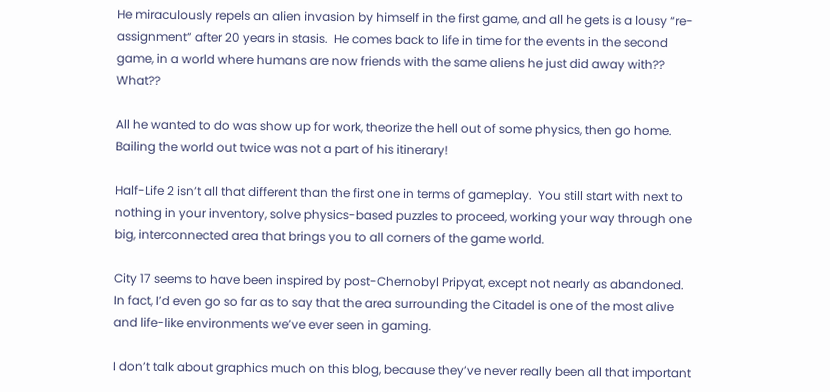He miraculously repels an alien invasion by himself in the first game, and all he gets is a lousy “re-assignment” after 20 years in stasis.  He comes back to life in time for the events in the second game, in a world where humans are now friends with the same aliens he just did away with??  What??

All he wanted to do was show up for work, theorize the hell out of some physics, then go home.  Bailing the world out twice was not a part of his itinerary!

Half-Life 2 isn’t all that different than the first one in terms of gameplay.  You still start with next to nothing in your inventory, solve physics-based puzzles to proceed, working your way through one big, interconnected area that brings you to all corners of the game world.

City 17 seems to have been inspired by post-Chernobyl Pripyat, except not nearly as abandoned.  In fact, I’d even go so far as to say that the area surrounding the Citadel is one of the most alive and life-like environments we’ve ever seen in gaming.

I don’t talk about graphics much on this blog, because they’ve never really been all that important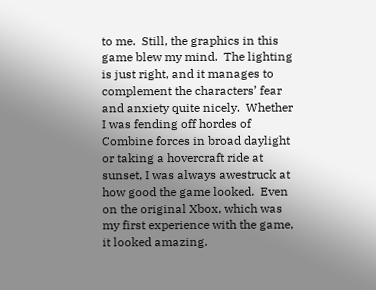to me.  Still, the graphics in this game blew my mind.  The lighting is just right, and it manages to complement the characters’ fear and anxiety quite nicely.  Whether I was fending off hordes of Combine forces in broad daylight or taking a hovercraft ride at sunset, I was always awestruck at how good the game looked.  Even on the original Xbox, which was my first experience with the game, it looked amazing.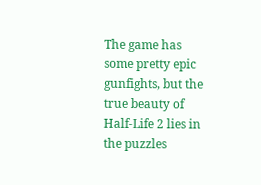The game has some pretty epic gunfights, but the true beauty of Half-Life 2 lies in the puzzles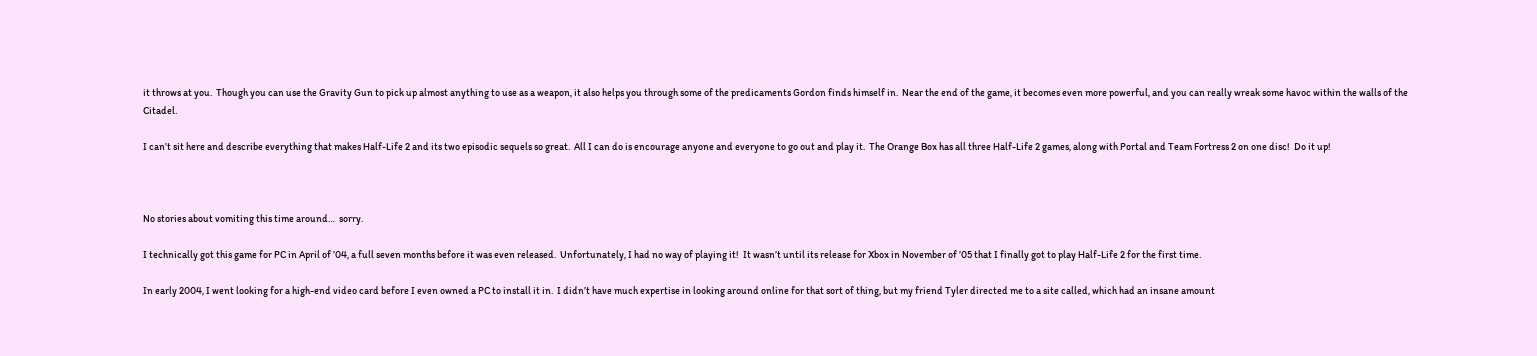it throws at you.  Though you can use the Gravity Gun to pick up almost anything to use as a weapon, it also helps you through some of the predicaments Gordon finds himself in.  Near the end of the game, it becomes even more powerful, and you can really wreak some havoc within the walls of the Citadel.

I can’t sit here and describe everything that makes Half-Life 2 and its two episodic sequels so great.  All I can do is encourage anyone and everyone to go out and play it.  The Orange Box has all three Half-Life 2 games, along with Portal and Team Fortress 2 on one disc!  Do it up!



No stories about vomiting this time around…  sorry.

I technically got this game for PC in April of ’04, a full seven months before it was even released.  Unfortunately, I had no way of playing it!  It wasn’t until its release for Xbox in November of ’05 that I finally got to play Half-Life 2 for the first time.

In early 2004, I went looking for a high-end video card before I even owned a PC to install it in.  I didn’t have much expertise in looking around online for that sort of thing, but my friend Tyler directed me to a site called, which had an insane amount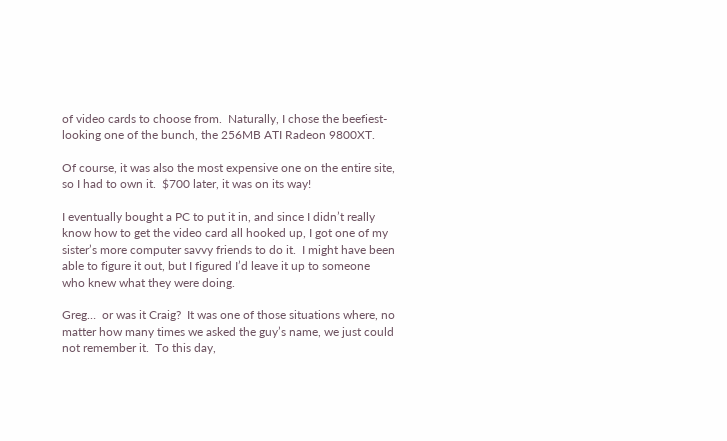of video cards to choose from.  Naturally, I chose the beefiest-looking one of the bunch, the 256MB ATI Radeon 9800XT.

Of course, it was also the most expensive one on the entire site, so I had to own it.  $700 later, it was on its way!

I eventually bought a PC to put it in, and since I didn’t really know how to get the video card all hooked up, I got one of my sister’s more computer savvy friends to do it.  I might have been able to figure it out, but I figured I’d leave it up to someone who knew what they were doing.

Greg…  or was it Craig?  It was one of those situations where, no matter how many times we asked the guy’s name, we just could not remember it.  To this day,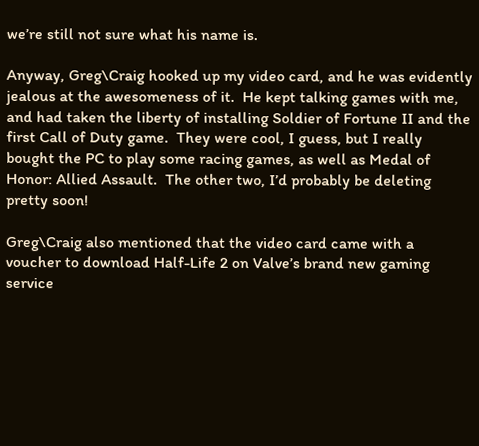we’re still not sure what his name is.

Anyway, Greg\Craig hooked up my video card, and he was evidently jealous at the awesomeness of it.  He kept talking games with me, and had taken the liberty of installing Soldier of Fortune II and the first Call of Duty game.  They were cool, I guess, but I really bought the PC to play some racing games, as well as Medal of Honor: Allied Assault.  The other two, I’d probably be deleting pretty soon!

Greg\Craig also mentioned that the video card came with a voucher to download Half-Life 2 on Valve’s brand new gaming service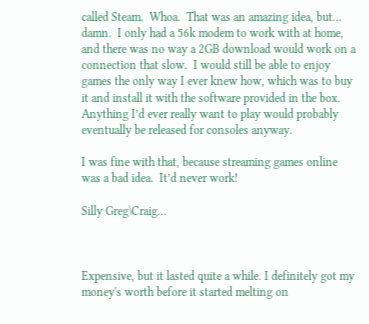called Steam.  Whoa.  That was an amazing idea, but…  damn.  I only had a 56k modem to work with at home, and there was no way a 2GB download would work on a connection that slow.  I would still be able to enjoy games the only way I ever knew how, which was to buy it and install it with the software provided in the box.  Anything I’d ever really want to play would probably eventually be released for consoles anyway.

I was fine with that, because streaming games online was a bad idea.  It’d never work!

Silly Greg\Craig…



Expensive, but it lasted quite a while. I definitely got my money's worth before it started melting on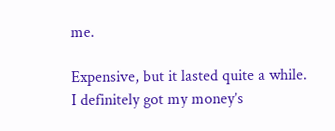me.

Expensive, but it lasted quite a while.
I definitely got my money’s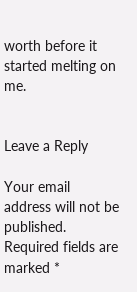worth before it started melting on me.


Leave a Reply

Your email address will not be published. Required fields are marked *